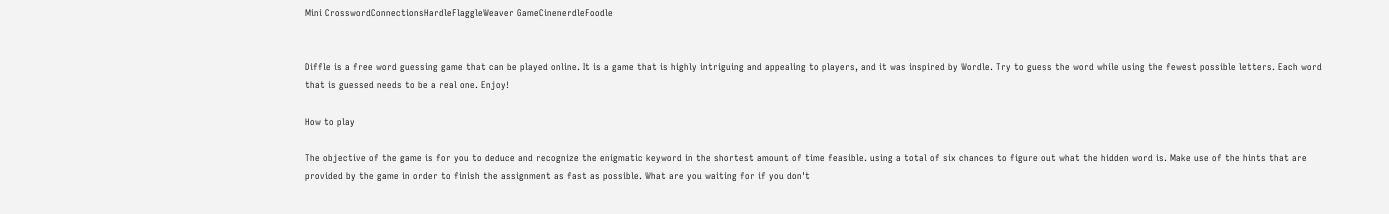Mini CrosswordConnectionsHardleFlaggleWeaver GameCinenerdleFoodle


Diffle is a free word guessing game that can be played online. It is a game that is highly intriguing and appealing to players, and it was inspired by Wordle. Try to guess the word while using the fewest possible letters. Each word that is guessed needs to be a real one. Enjoy!

How to play

The objective of the game is for you to deduce and recognize the enigmatic keyword in the shortest amount of time feasible. using a total of six chances to figure out what the hidden word is. Make use of the hints that are provided by the game in order to finish the assignment as fast as possible. What are you waiting for if you don't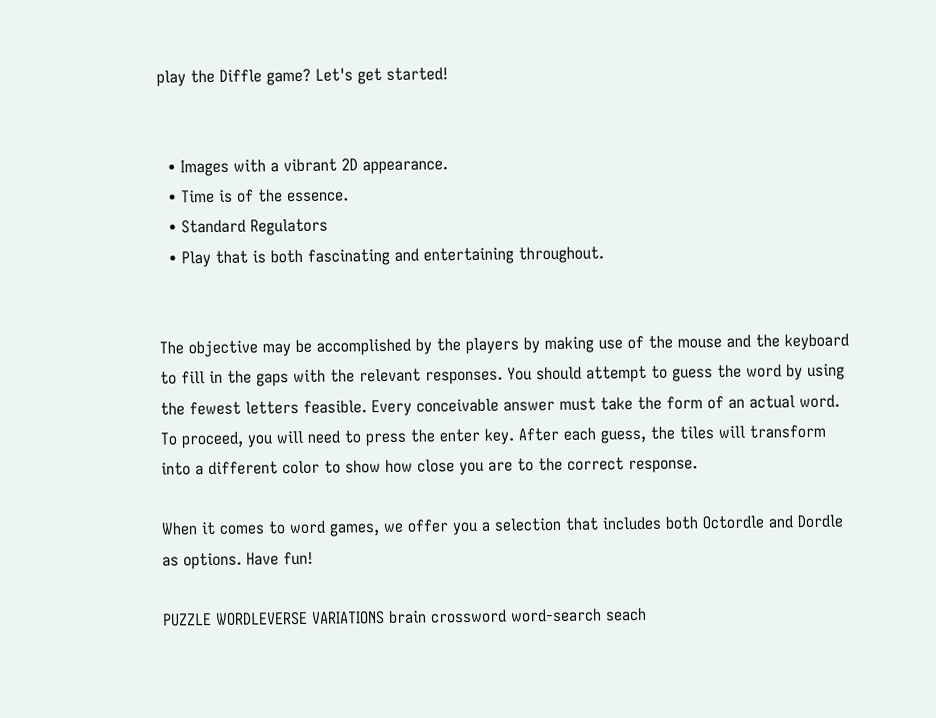play the Diffle game? Let's get started!


  • Images with a vibrant 2D appearance.
  • Time is of the essence.
  • Standard Regulators
  • Play that is both fascinating and entertaining throughout.


The objective may be accomplished by the players by making use of the mouse and the keyboard to fill in the gaps with the relevant responses. You should attempt to guess the word by using the fewest letters feasible. Every conceivable answer must take the form of an actual word. To proceed, you will need to press the enter key. After each guess, the tiles will transform into a different color to show how close you are to the correct response.

When it comes to word games, we offer you a selection that includes both Octordle and Dordle as options. Have fun!

PUZZLE WORDLEVERSE VARIATIONS brain crossword word-search seach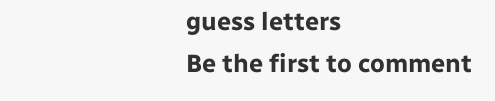guess letters
Be the first to comment